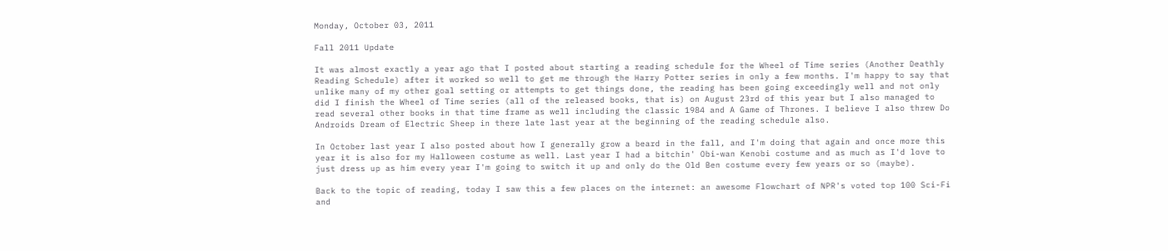Monday, October 03, 2011

Fall 2011 Update

It was almost exactly a year ago that I posted about starting a reading schedule for the Wheel of Time series (Another Deathly Reading Schedule) after it worked so well to get me through the Harry Potter series in only a few months. I'm happy to say that unlike many of my other goal setting or attempts to get things done, the reading has been going exceedingly well and not only did I finish the Wheel of Time series (all of the released books, that is) on August 23rd of this year but I also managed to read several other books in that time frame as well including the classic 1984 and A Game of Thrones. I believe I also threw Do Androids Dream of Electric Sheep in there late last year at the beginning of the reading schedule also.

In October last year I also posted about how I generally grow a beard in the fall, and I'm doing that again and once more this year it is also for my Halloween costume as well. Last year I had a bitchin' Obi-wan Kenobi costume and as much as I'd love to just dress up as him every year I'm going to switch it up and only do the Old Ben costume every few years or so (maybe).

Back to the topic of reading, today I saw this a few places on the internet: an awesome Flowchart of NPR's voted top 100 Sci-Fi and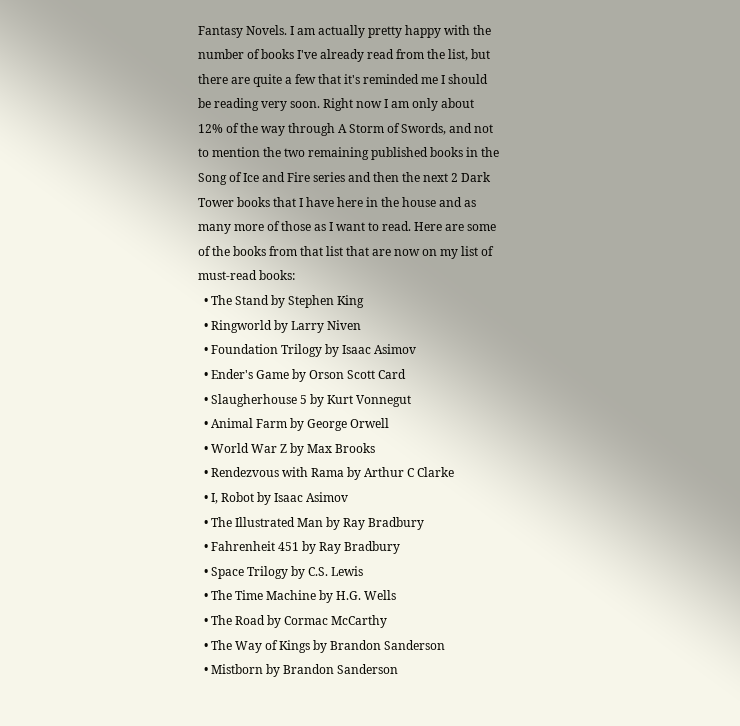Fantasy Novels. I am actually pretty happy with the number of books I've already read from the list, but there are quite a few that it's reminded me I should be reading very soon. Right now I am only about 12% of the way through A Storm of Swords, and not to mention the two remaining published books in the Song of Ice and Fire series and then the next 2 Dark Tower books that I have here in the house and as many more of those as I want to read. Here are some of the books from that list that are now on my list of must-read books:
  • The Stand by Stephen King
  • Ringworld by Larry Niven
  • Foundation Trilogy by Isaac Asimov
  • Ender's Game by Orson Scott Card
  • Slaugherhouse 5 by Kurt Vonnegut
  • Animal Farm by George Orwell
  • World War Z by Max Brooks
  • Rendezvous with Rama by Arthur C Clarke
  • I, Robot by Isaac Asimov
  • The Illustrated Man by Ray Bradbury
  • Fahrenheit 451 by Ray Bradbury
  • Space Trilogy by C.S. Lewis
  • The Time Machine by H.G. Wells
  • The Road by Cormac McCarthy
  • The Way of Kings by Brandon Sanderson
  • Mistborn by Brandon Sanderson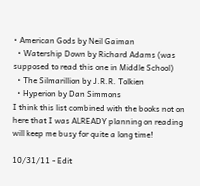• American Gods by Neil Gaiman
  • Watership Down by Richard Adams (was supposed to read this one in Middle School)
  • The Silmarillion by J.R.R. Tolkien
  • Hyperion by Dan Simmons
I think this list combined with the books not on here that I was ALREADY planning on reading will keep me busy for quite a long time!

10/31/11 - Edit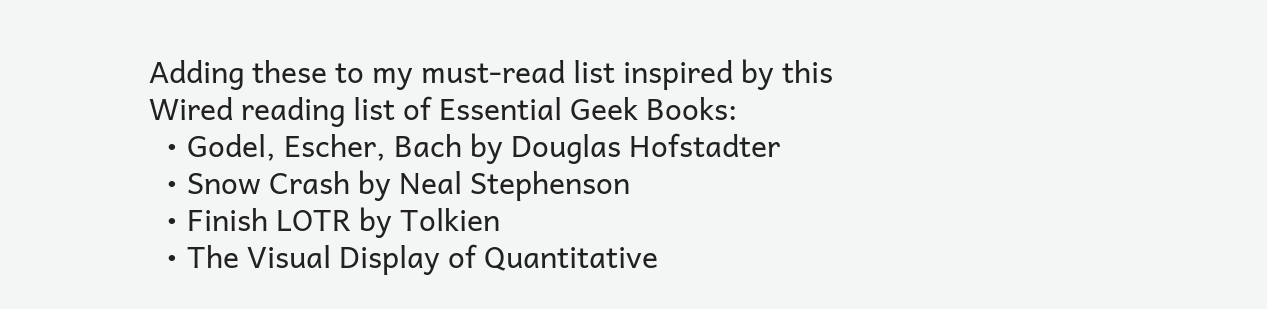Adding these to my must-read list inspired by this Wired reading list of Essential Geek Books:
  • Godel, Escher, Bach by Douglas Hofstadter
  • Snow Crash by Neal Stephenson
  • Finish LOTR by Tolkien
  • The Visual Display of Quantitative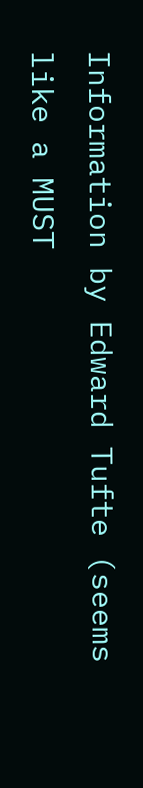Information by Edward Tufte (seems like a MUST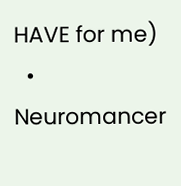HAVE for me)
  • Neuromancer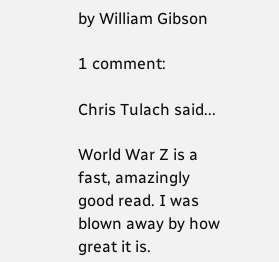by William Gibson

1 comment:

Chris Tulach said...

World War Z is a fast, amazingly good read. I was blown away by how great it is.